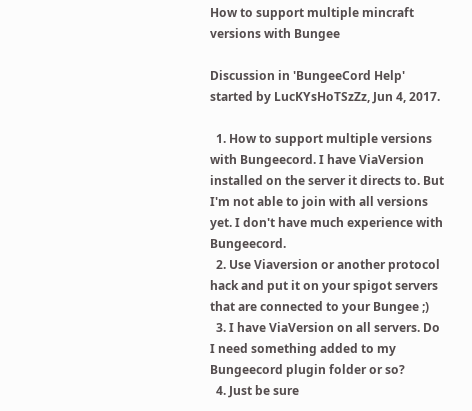How to support multiple mincraft versions with Bungee

Discussion in 'BungeeCord Help' started by LucKYsHoTSzZz, Jun 4, 2017.

  1. How to support multiple versions with Bungeecord. I have ViaVersion installed on the server it directs to. But I'm not able to join with all versions yet. I don't have much experience with Bungeecord.
  2. Use Viaversion or another protocol hack and put it on your spigot servers that are connected to your Bungee ;)
  3. I have ViaVersion on all servers. Do I need something added to my Bungeecord plugin folder or so?
  4. Just be sure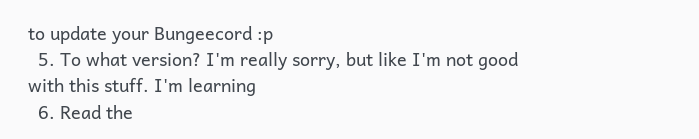to update your Bungeecord :p
  5. To what version? I'm really sorry, but like I'm not good with this stuff. I'm learning
  6. Read the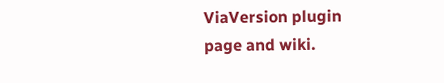ViaVersion plugin page and wiki.